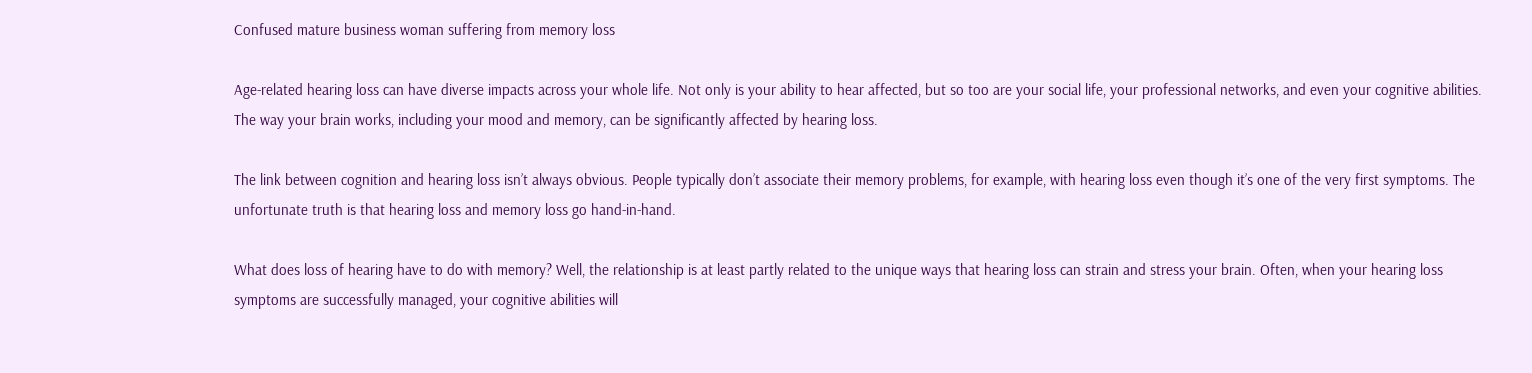Confused mature business woman suffering from memory loss

Age-related hearing loss can have diverse impacts across your whole life. Not only is your ability to hear affected, but so too are your social life, your professional networks, and even your cognitive abilities. The way your brain works, including your mood and memory, can be significantly affected by hearing loss.

The link between cognition and hearing loss isn’t always obvious. People typically don’t associate their memory problems, for example, with hearing loss even though it’s one of the very first symptoms. The unfortunate truth is that hearing loss and memory loss go hand-in-hand.

What does loss of hearing have to do with memory? Well, the relationship is at least partly related to the unique ways that hearing loss can strain and stress your brain. Often, when your hearing loss symptoms are successfully managed, your cognitive abilities will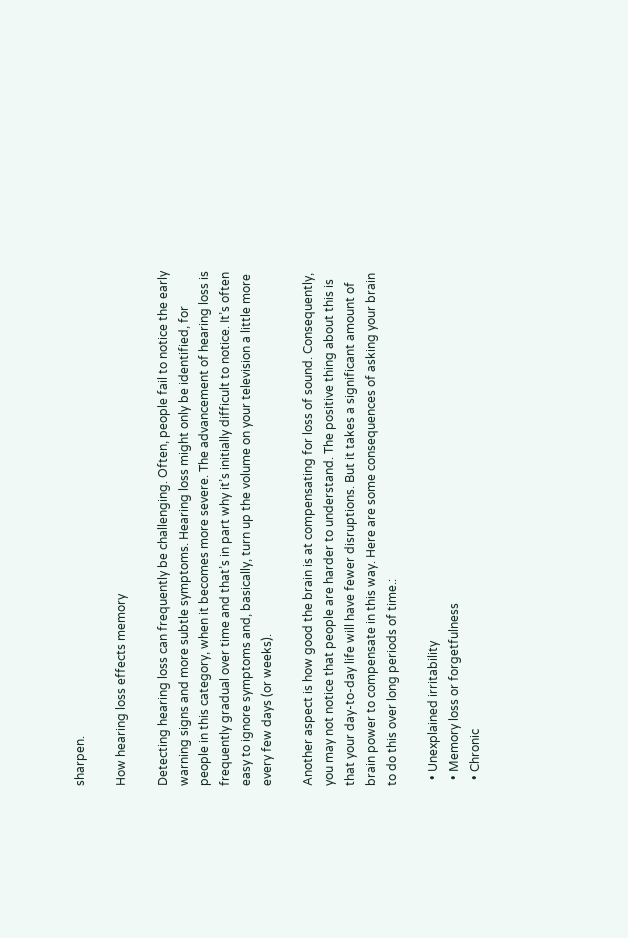sharpen.

How hearing loss effects memory

Detecting hearing loss can frequently be challenging. Often, people fail to notice the early warning signs and more subtle symptoms. Hearing loss might only be identified, for people in this category, when it becomes more severe. The advancement of hearing loss is frequently gradual over time and that’s in part why it’s initially difficult to notice. It’s often easy to ignore symptoms and, basically, turn up the volume on your television a little more every few days (or weeks).

Another aspect is how good the brain is at compensating for loss of sound. Consequently, you may not notice that people are harder to understand. The positive thing about this is that your day-to-day life will have fewer disruptions. But it takes a significant amount of brain power to compensate in this way. Here are some consequences of asking your brain to do this over long periods of time.:

  • Unexplained irritability
  • Memory loss or forgetfulness
  • Chronic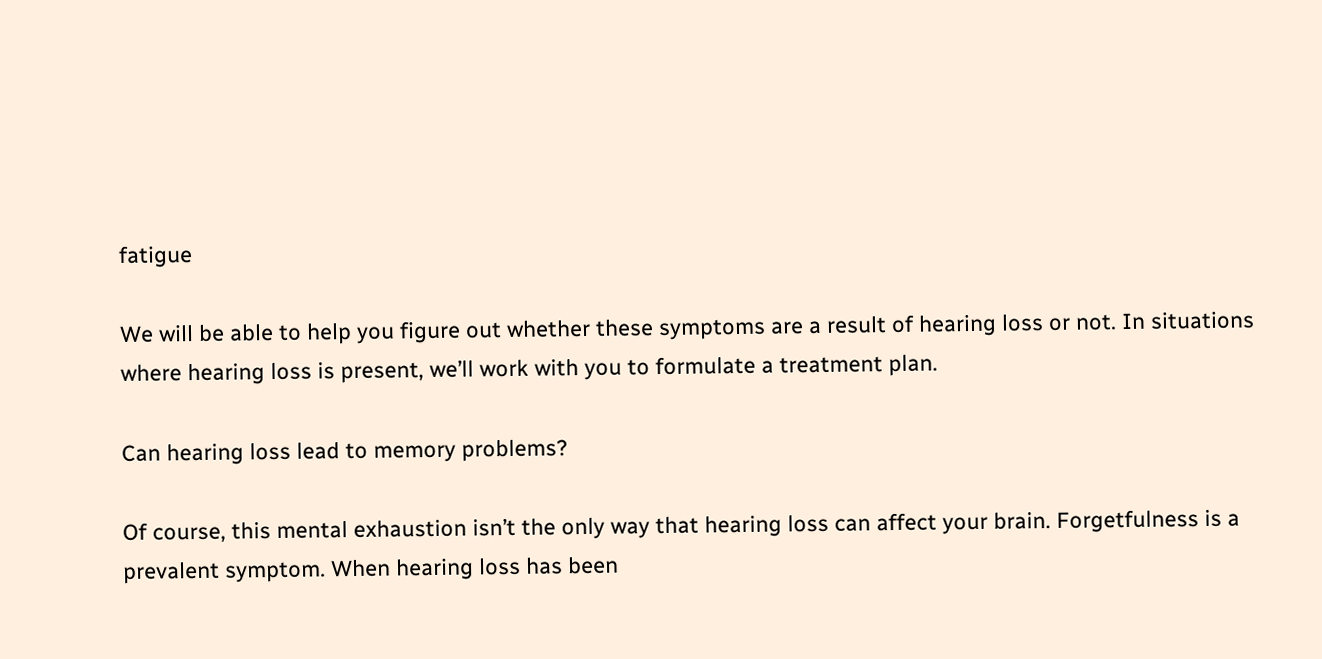fatigue

We will be able to help you figure out whether these symptoms are a result of hearing loss or not. In situations where hearing loss is present, we’ll work with you to formulate a treatment plan.

Can hearing loss lead to memory problems?

Of course, this mental exhaustion isn’t the only way that hearing loss can affect your brain. Forgetfulness is a prevalent symptom. When hearing loss has been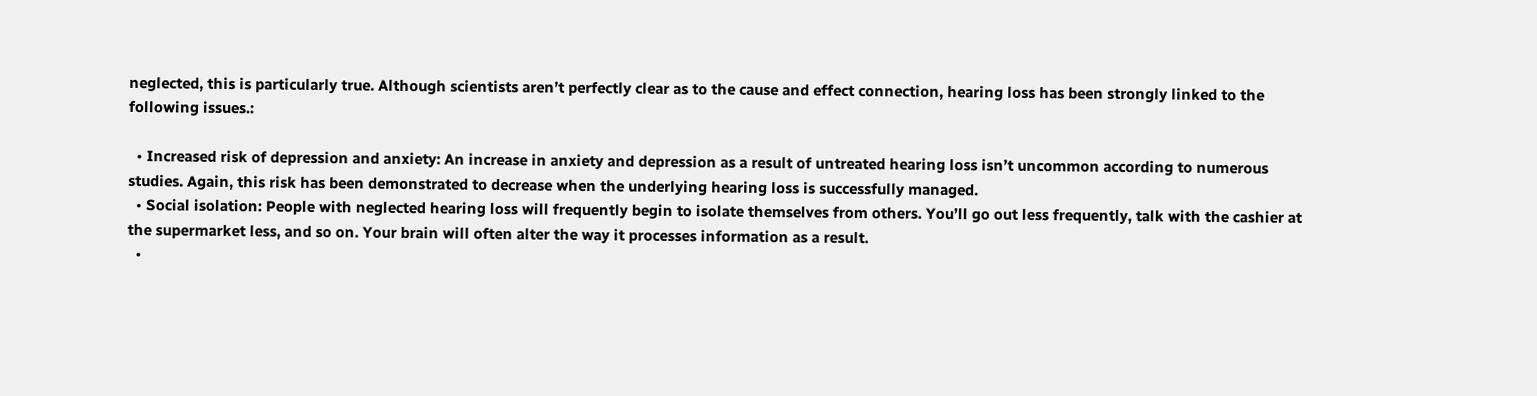neglected, this is particularly true. Although scientists aren’t perfectly clear as to the cause and effect connection, hearing loss has been strongly linked to the following issues.:

  • Increased risk of depression and anxiety: An increase in anxiety and depression as a result of untreated hearing loss isn’t uncommon according to numerous studies. Again, this risk has been demonstrated to decrease when the underlying hearing loss is successfully managed.
  • Social isolation: People with neglected hearing loss will frequently begin to isolate themselves from others. You’ll go out less frequently, talk with the cashier at the supermarket less, and so on. Your brain will often alter the way it processes information as a result.
  •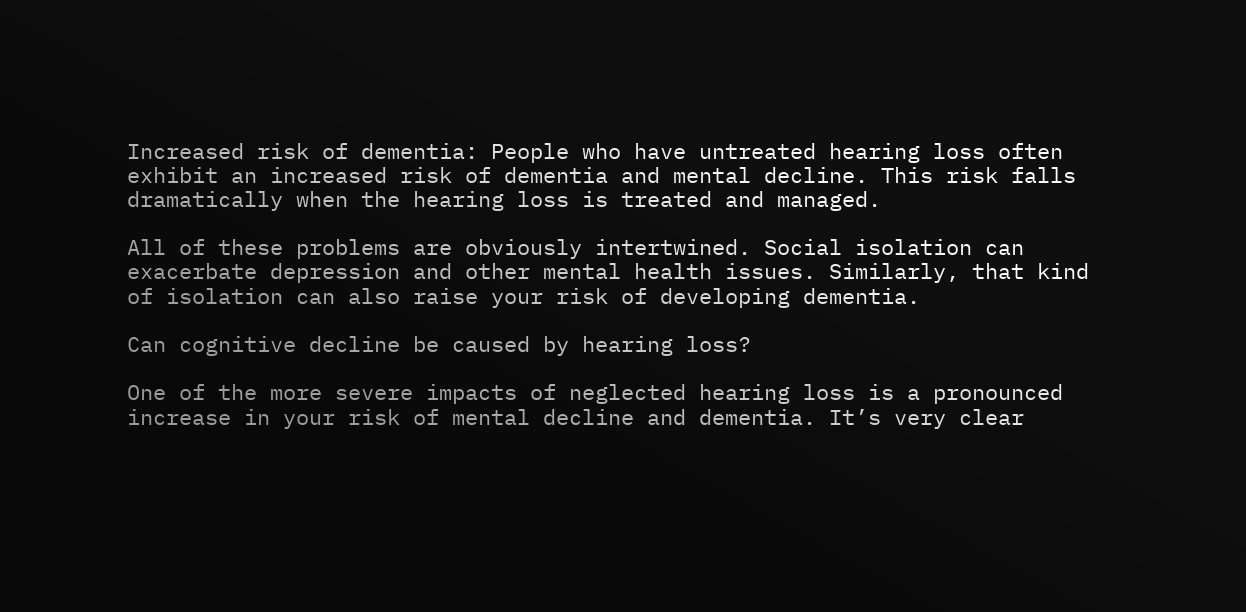Increased risk of dementia: People who have untreated hearing loss often exhibit an increased risk of dementia and mental decline. This risk falls dramatically when the hearing loss is treated and managed.

All of these problems are obviously intertwined. Social isolation can exacerbate depression and other mental health issues. Similarly, that kind of isolation can also raise your risk of developing dementia.

Can cognitive decline be caused by hearing loss?

One of the more severe impacts of neglected hearing loss is a pronounced increase in your risk of mental decline and dementia. It’s very clear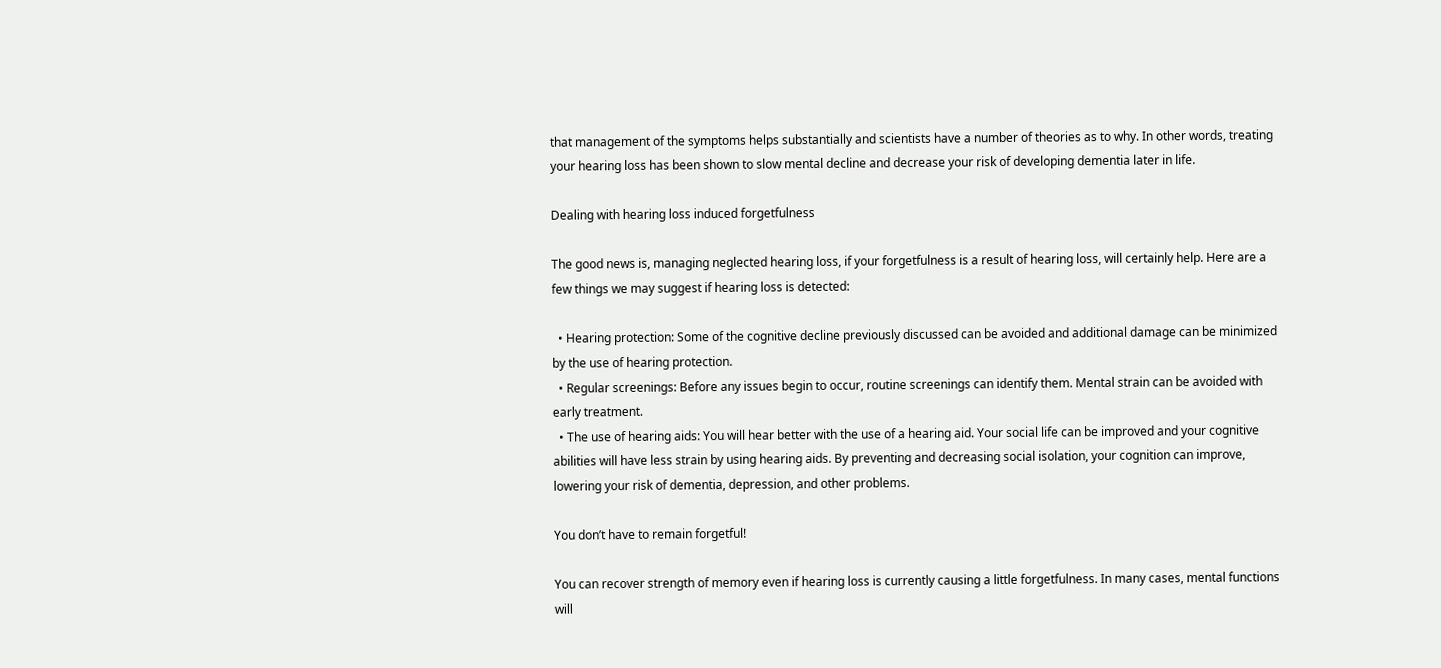that management of the symptoms helps substantially and scientists have a number of theories as to why. In other words, treating your hearing loss has been shown to slow mental decline and decrease your risk of developing dementia later in life.

Dealing with hearing loss induced forgetfulness

The good news is, managing neglected hearing loss, if your forgetfulness is a result of hearing loss, will certainly help. Here are a few things we may suggest if hearing loss is detected:

  • Hearing protection: Some of the cognitive decline previously discussed can be avoided and additional damage can be minimized by the use of hearing protection.
  • Regular screenings: Before any issues begin to occur, routine screenings can identify them. Mental strain can be avoided with early treatment.
  • The use of hearing aids: You will hear better with the use of a hearing aid. Your social life can be improved and your cognitive abilities will have less strain by using hearing aids. By preventing and decreasing social isolation, your cognition can improve, lowering your risk of dementia, depression, and other problems.

You don’t have to remain forgetful!

You can recover strength of memory even if hearing loss is currently causing a little forgetfulness. In many cases, mental functions will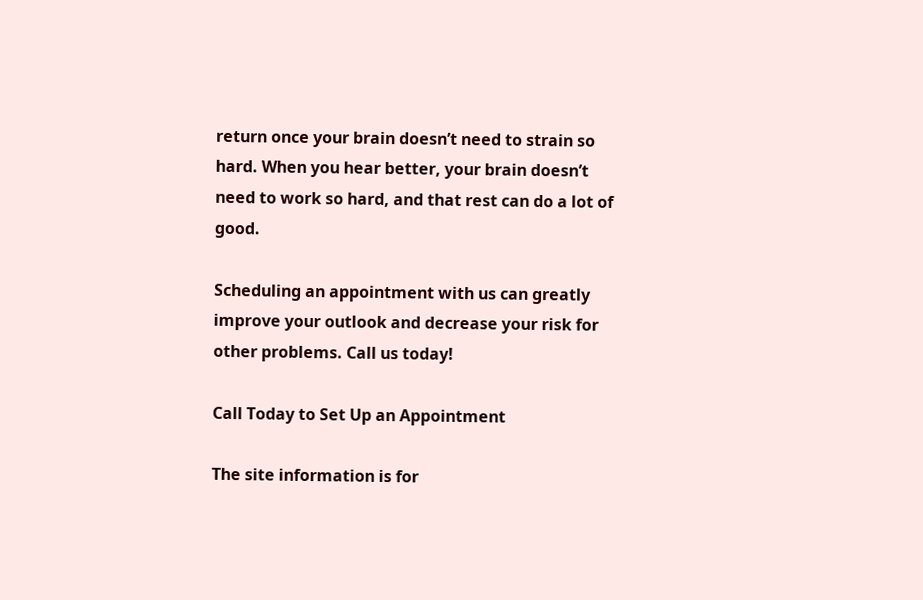return once your brain doesn’t need to strain so hard. When you hear better, your brain doesn’t need to work so hard, and that rest can do a lot of good.

Scheduling an appointment with us can greatly improve your outlook and decrease your risk for other problems. Call us today!

Call Today to Set Up an Appointment

The site information is for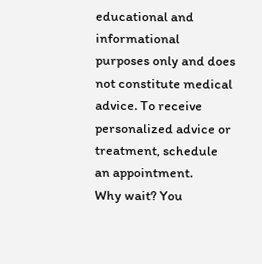educational and informational purposes only and does not constitute medical advice. To receive personalized advice or treatment, schedule an appointment.
Why wait? You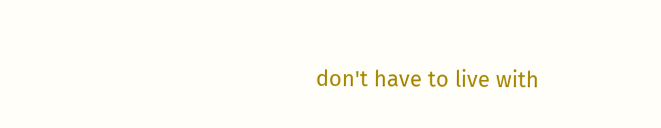don't have to live with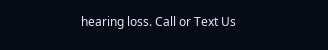hearing loss. Call or Text Us